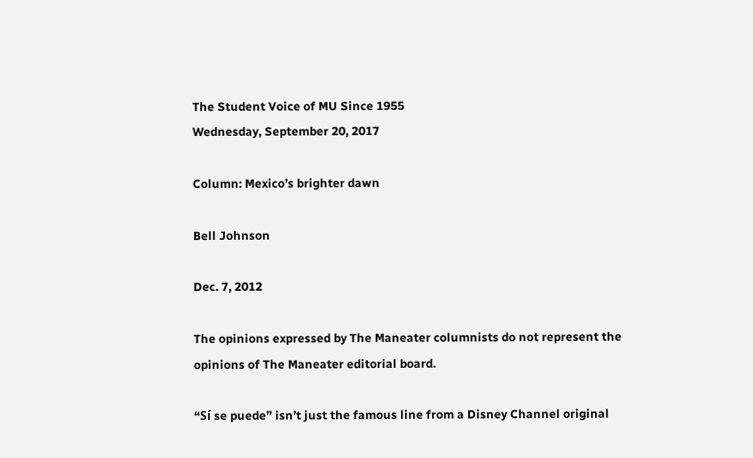The Student Voice of MU Since 1955
Wednesday, September 20, 2017

Column: Mexico’s brighter dawn

Bell Johnson

Dec. 7, 2012

The opinions expressed by The Maneater columnists do not represent the opinions of The Maneater editorial board.

“Sí se puede” isn’t just the famous line from a Disney Channel original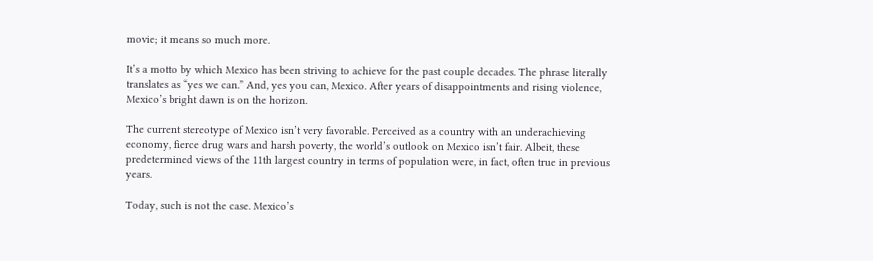movie; it means so much more.

It’s a motto by which Mexico has been striving to achieve for the past couple decades. The phrase literally translates as “yes we can.” And, yes you can, Mexico. After years of disappointments and rising violence, Mexico’s bright dawn is on the horizon.

The current stereotype of Mexico isn’t very favorable. Perceived as a country with an underachieving economy, fierce drug wars and harsh poverty, the world’s outlook on Mexico isn’t fair. Albeit, these predetermined views of the 11th largest country in terms of population were, in fact, often true in previous years.

Today, such is not the case. Mexico’s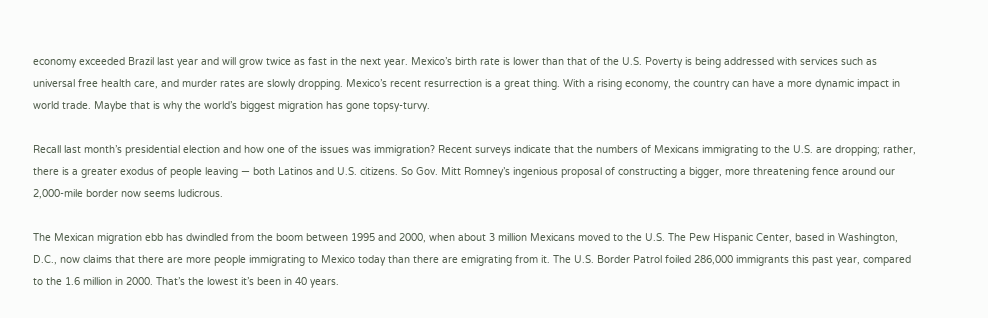economy exceeded Brazil last year and will grow twice as fast in the next year. Mexico’s birth rate is lower than that of the U.S. Poverty is being addressed with services such as universal free health care, and murder rates are slowly dropping. Mexico’s recent resurrection is a great thing. With a rising economy, the country can have a more dynamic impact in world trade. Maybe that is why the world’s biggest migration has gone topsy-turvy.

Recall last month’s presidential election and how one of the issues was immigration? Recent surveys indicate that the numbers of Mexicans immigrating to the U.S. are dropping; rather, there is a greater exodus of people leaving — both Latinos and U.S. citizens. So Gov. Mitt Romney’s ingenious proposal of constructing a bigger, more threatening fence around our 2,000-mile border now seems ludicrous.

The Mexican migration ebb has dwindled from the boom between 1995 and 2000, when about 3 million Mexicans moved to the U.S. The Pew Hispanic Center, based in Washington, D.C., now claims that there are more people immigrating to Mexico today than there are emigrating from it. The U.S. Border Patrol foiled 286,000 immigrants this past year, compared to the 1.6 million in 2000. That’s the lowest it’s been in 40 years.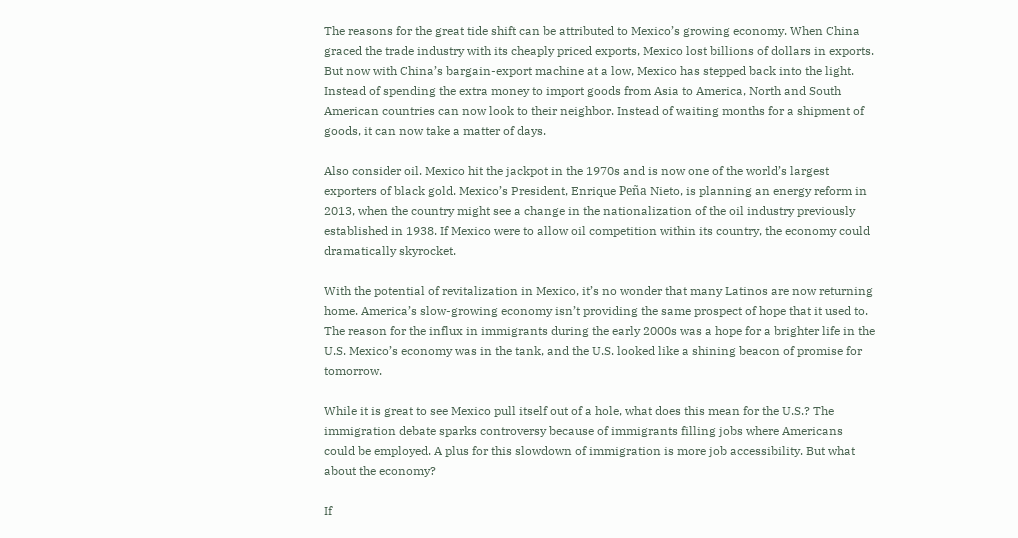The reasons for the great tide shift can be attributed to Mexico’s growing economy. When China graced the trade industry with its cheaply priced exports, Mexico lost billions of dollars in exports. But now with China’s bargain-export machine at a low, Mexico has stepped back into the light. Instead of spending the extra money to import goods from Asia to America, North and South American countries can now look to their neighbor. Instead of waiting months for a shipment of goods, it can now take a matter of days.

Also consider oil. Mexico hit the jackpot in the 1970s and is now one of the world’s largest exporters of black gold. Mexico’s President, Enrique Peña Nieto, is planning an energy reform in 2013, when the country might see a change in the nationalization of the oil industry previously established in 1938. If Mexico were to allow oil competition within its country, the economy could dramatically skyrocket.

With the potential of revitalization in Mexico, it’s no wonder that many Latinos are now returning home. America’s slow-growing economy isn’t providing the same prospect of hope that it used to. The reason for the influx in immigrants during the early 2000s was a hope for a brighter life in the U.S. Mexico’s economy was in the tank, and the U.S. looked like a shining beacon of promise for tomorrow.

While it is great to see Mexico pull itself out of a hole, what does this mean for the U.S.? The immigration debate sparks controversy because of immigrants filling jobs where Americans could be employed. A plus for this slowdown of immigration is more job accessibility. But what about the economy?

If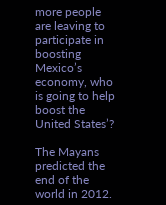more people are leaving to participate in boosting Mexico’s economy, who is going to help boost the United States’?

The Mayans predicted the end of the world in 2012.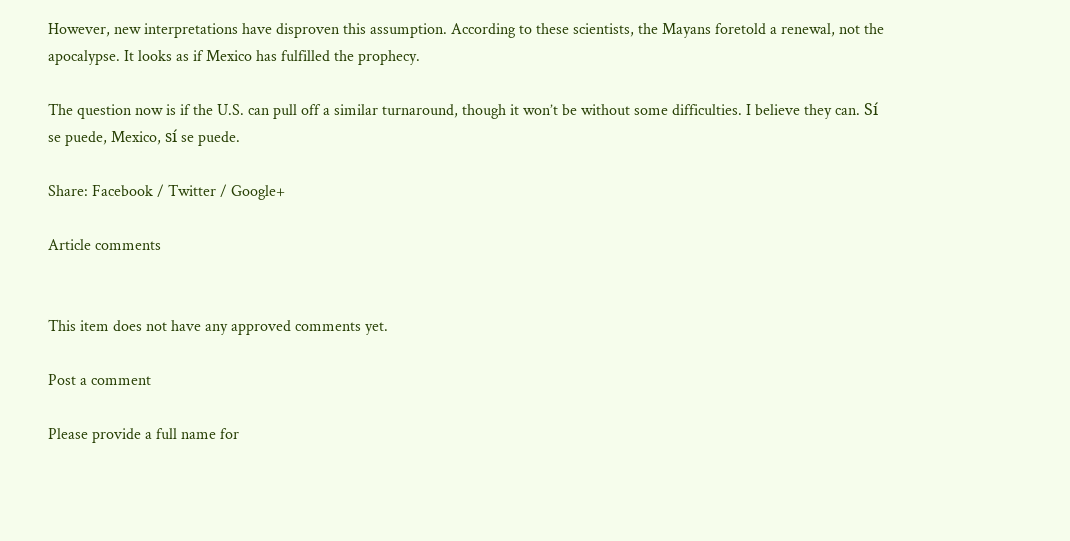However, new interpretations have disproven this assumption. According to these scientists, the Mayans foretold a renewal, not the apocalypse. It looks as if Mexico has fulfilled the prophecy.

The question now is if the U.S. can pull off a similar turnaround, though it won’t be without some difficulties. I believe they can. Sí se puede, Mexico, sí se puede.

Share: Facebook / Twitter / Google+

Article comments


This item does not have any approved comments yet.

Post a comment

Please provide a full name for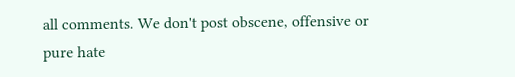all comments. We don't post obscene, offensive or pure hate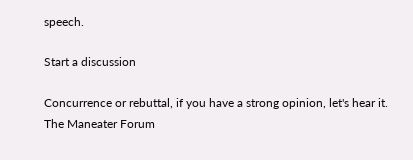speech.

Start a discussion

Concurrence or rebuttal, if you have a strong opinion, let's hear it. The Maneater Forum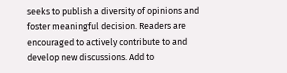seeks to publish a diversity of opinions and foster meaningful decision. Readers are encouraged to actively contribute to and develop new discussions. Add to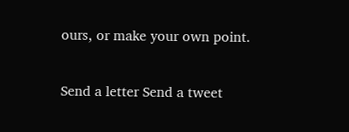ours, or make your own point.

Send a letter Send a tweet